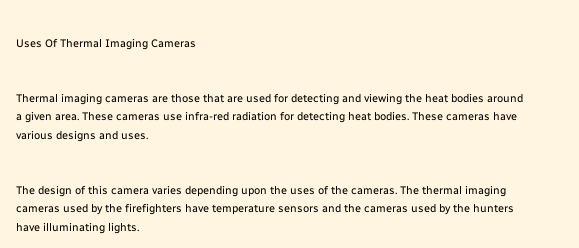Uses Of Thermal Imaging Cameras


Thermal imaging cameras are those that are used for detecting and viewing the heat bodies around a given area. These cameras use infra-red radiation for detecting heat bodies. These cameras have various designs and uses.


The design of this camera varies depending upon the uses of the cameras. The thermal imaging cameras used by the firefighters have temperature sensors and the cameras used by the hunters have illuminating lights.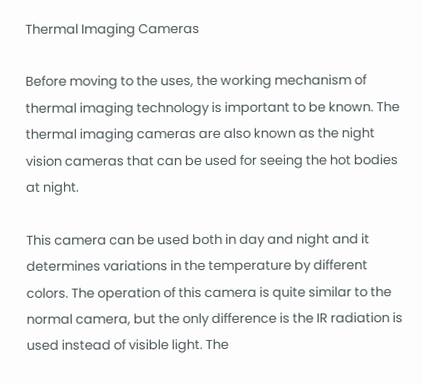Thermal Imaging Cameras

Before moving to the uses, the working mechanism of thermal imaging technology is important to be known. The thermal imaging cameras are also known as the night vision cameras that can be used for seeing the hot bodies at night.

This camera can be used both in day and night and it determines variations in the temperature by different colors. The operation of this camera is quite similar to the normal camera, but the only difference is the IR radiation is used instead of visible light. The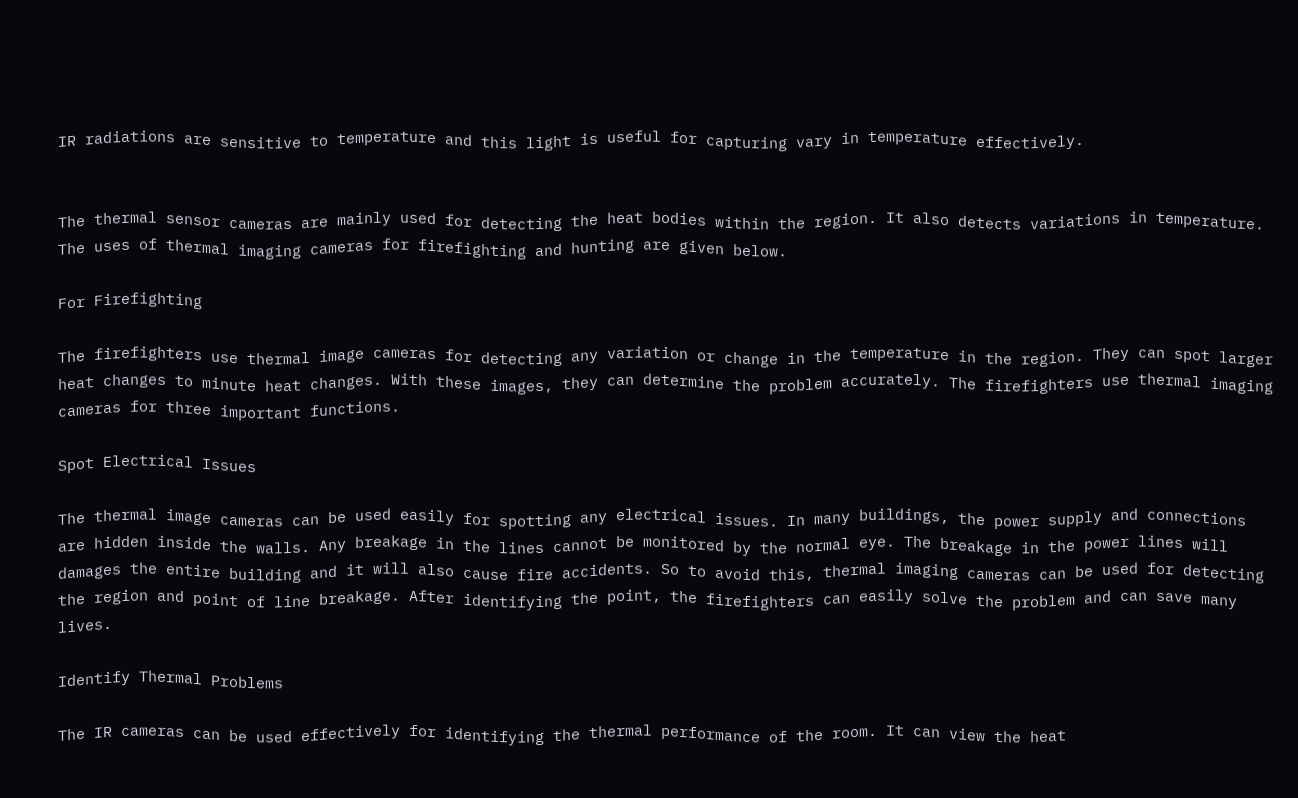IR radiations are sensitive to temperature and this light is useful for capturing vary in temperature effectively.


The thermal sensor cameras are mainly used for detecting the heat bodies within the region. It also detects variations in temperature. The uses of thermal imaging cameras for firefighting and hunting are given below.

For Firefighting

The firefighters use thermal image cameras for detecting any variation or change in the temperature in the region. They can spot larger heat changes to minute heat changes. With these images, they can determine the problem accurately. The firefighters use thermal imaging cameras for three important functions.

Spot Electrical Issues

The thermal image cameras can be used easily for spotting any electrical issues. In many buildings, the power supply and connections are hidden inside the walls. Any breakage in the lines cannot be monitored by the normal eye. The breakage in the power lines will damages the entire building and it will also cause fire accidents. So to avoid this, thermal imaging cameras can be used for detecting the region and point of line breakage. After identifying the point, the firefighters can easily solve the problem and can save many lives.

Identify Thermal Problems

The IR cameras can be used effectively for identifying the thermal performance of the room. It can view the heat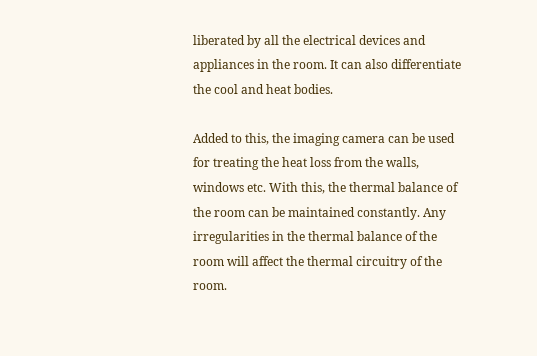liberated by all the electrical devices and appliances in the room. It can also differentiate the cool and heat bodies.

Added to this, the imaging camera can be used for treating the heat loss from the walls, windows etc. With this, the thermal balance of the room can be maintained constantly. Any irregularities in the thermal balance of the room will affect the thermal circuitry of the room.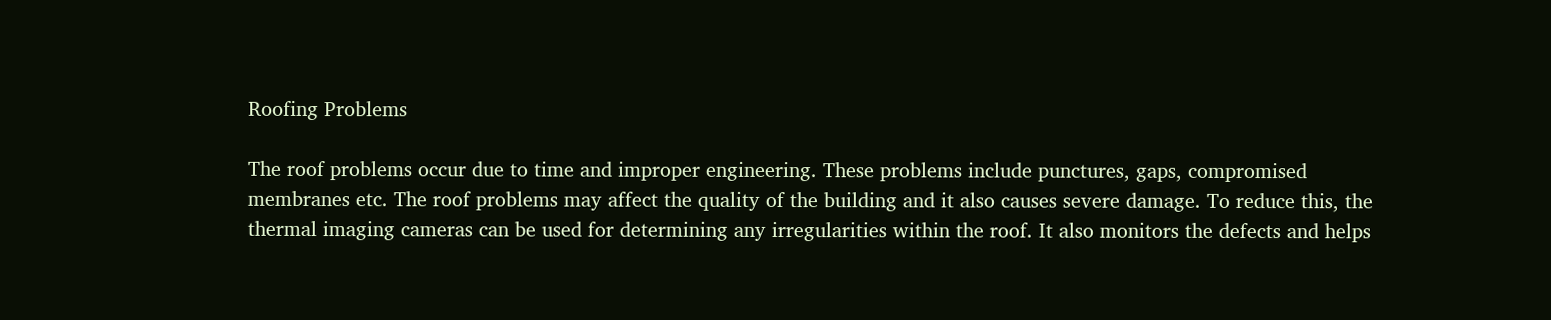Roofing Problems

The roof problems occur due to time and improper engineering. These problems include punctures, gaps, compromised membranes etc. The roof problems may affect the quality of the building and it also causes severe damage. To reduce this, the thermal imaging cameras can be used for determining any irregularities within the roof. It also monitors the defects and helps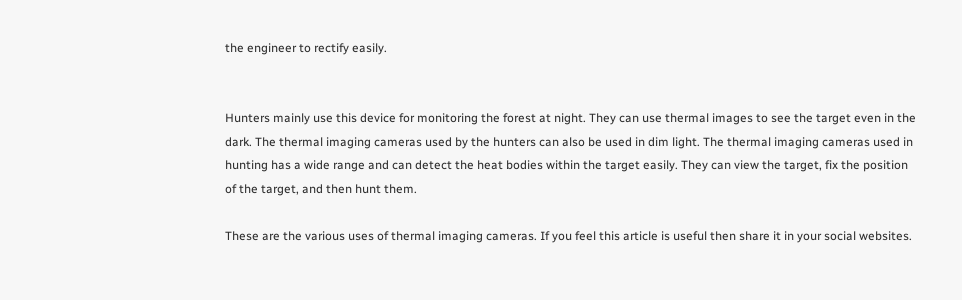the engineer to rectify easily.


Hunters mainly use this device for monitoring the forest at night. They can use thermal images to see the target even in the dark. The thermal imaging cameras used by the hunters can also be used in dim light. The thermal imaging cameras used in hunting has a wide range and can detect the heat bodies within the target easily. They can view the target, fix the position of the target, and then hunt them.

These are the various uses of thermal imaging cameras. If you feel this article is useful then share it in your social websites.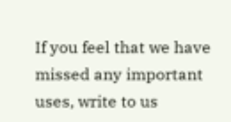If you feel that we have missed any important uses, write to us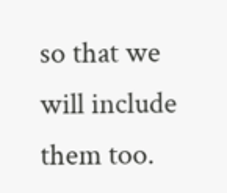so that we will include them too.